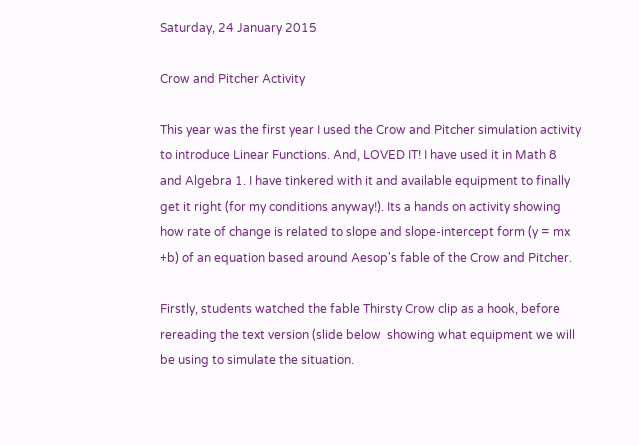Saturday, 24 January 2015

Crow and Pitcher Activity

This year was the first year I used the Crow and Pitcher simulation activity to introduce Linear Functions. And, LOVED IT! I have used it in Math 8 and Algebra 1. I have tinkered with it and available equipment to finally get it right (for my conditions anyway!). Its a hands on activity showing how rate of change is related to slope and slope-intercept form (y = mx +b) of an equation based around Aesop's fable of the Crow and Pitcher.

Firstly, students watched the fable Thirsty Crow clip as a hook, before rereading the text version (slide below  showing what equipment we will be using to simulate the situation.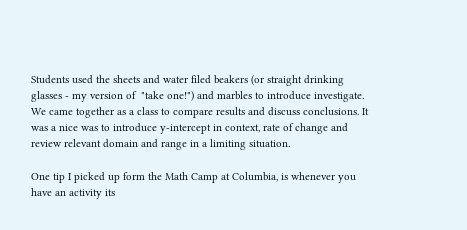Students used the sheets and water filed beakers (or straight drinking glasses - my version of  "take one!") and marbles to introduce investigate. We came together as a class to compare results and discuss conclusions. It was a nice was to introduce y-intercept in context, rate of change and review relevant domain and range in a limiting situation.

One tip I picked up form the Math Camp at Columbia, is whenever you have an activity its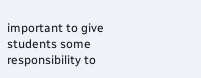important to give students some responsibility to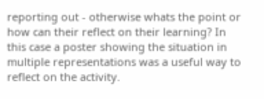reporting out - otherwise whats the point or how can their reflect on their learning? In this case a poster showing the situation in multiple representations was a useful way to reflect on the activity.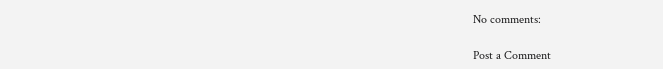No comments:

Post a Comment